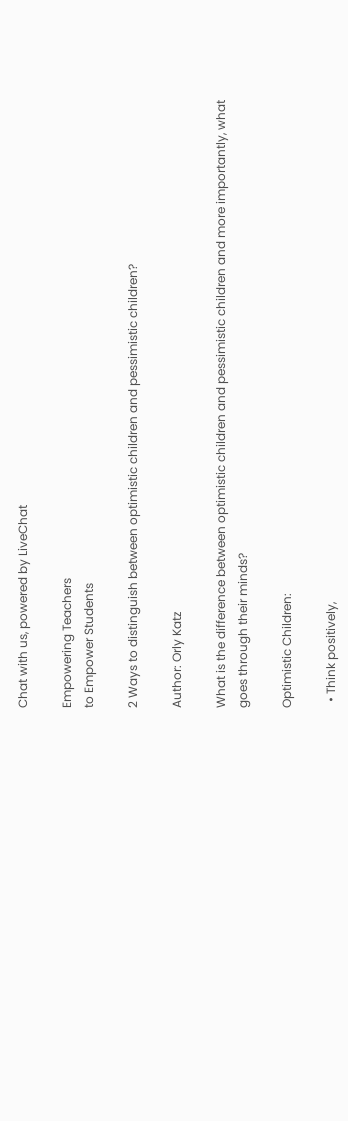Chat with us, powered by LiveChat

Empowering Teachers
to Empower Students

2 Ways to distinguish between optimistic children and pessimistic children?

Author: Orly Katz

What is the difference between optimistic children and pessimistic children and more importantly, what goes through their minds?

Optimistic Children:

  • Think positively,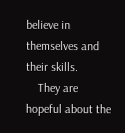believe in themselves and their skills.
    They are hopeful about the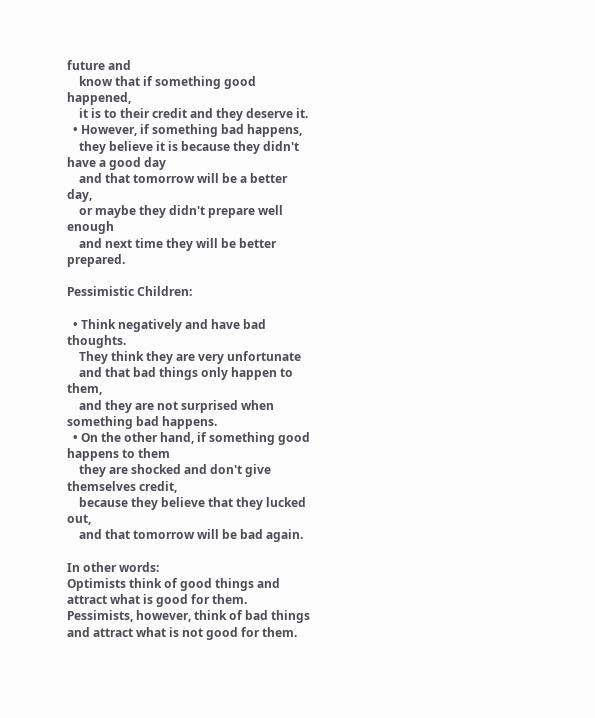future and
    know that if something good happened,
    it is to their credit and they deserve it.
  • However, if something bad happens,
    they believe it is because they didn't have a good day
    and that tomorrow will be a better day,
    or maybe they didn't prepare well enough
    and next time they will be better prepared.

Pessimistic Children:

  • Think negatively and have bad thoughts.
    They think they are very unfortunate
    and that bad things only happen to them,
    and they are not surprised when something bad happens.
  • On the other hand, if something good happens to them
    they are shocked and don't give themselves credit,
    because they believe that they lucked out,
    and that tomorrow will be bad again.

In other words:
Optimists think of good things and attract what is good for them. Pessimists, however, think of bad things and attract what is not good for them.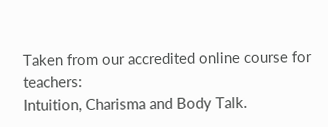Taken from our accredited online course for teachers:
Intuition, Charisma and Body Talk.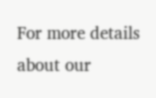For more details about our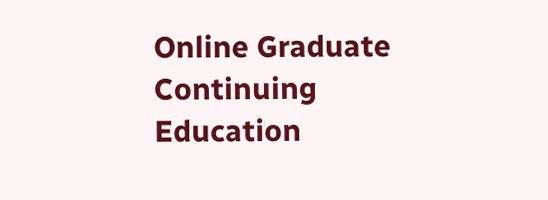Online Graduate Continuing Education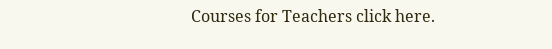Courses for Teachers click here.